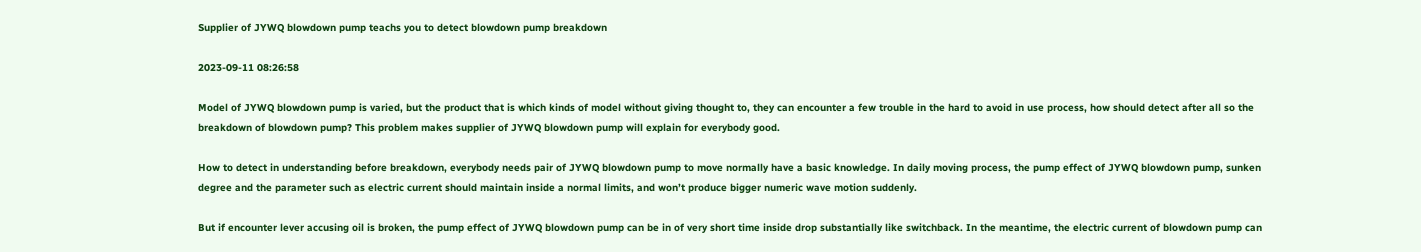Supplier of JYWQ blowdown pump teachs you to detect blowdown pump breakdown

2023-09-11 08:26:58

Model of JYWQ blowdown pump is varied, but the product that is which kinds of model without giving thought to, they can encounter a few trouble in the hard to avoid in use process, how should detect after all so the breakdown of blowdown pump? This problem makes supplier of JYWQ blowdown pump will explain for everybody good.

How to detect in understanding before breakdown, everybody needs pair of JYWQ blowdown pump to move normally have a basic knowledge. In daily moving process, the pump effect of JYWQ blowdown pump, sunken degree and the parameter such as electric current should maintain inside a normal limits, and won’t produce bigger numeric wave motion suddenly.

But if encounter lever accusing oil is broken, the pump effect of JYWQ blowdown pump can be in of very short time inside drop substantially like switchback. In the meantime, the electric current of blowdown pump can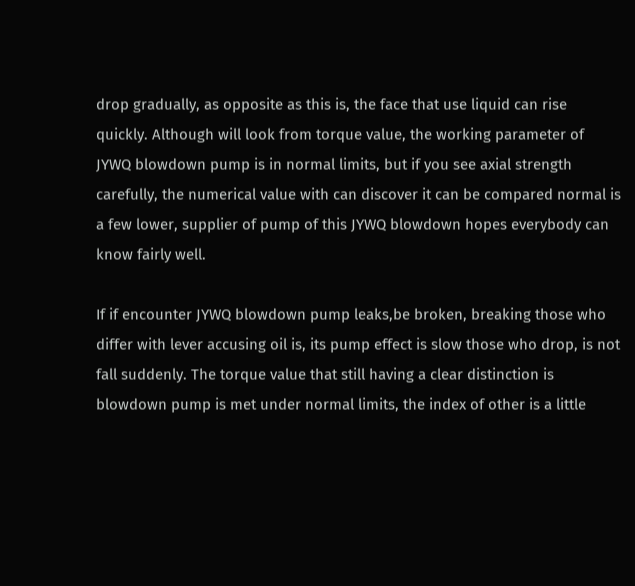drop gradually, as opposite as this is, the face that use liquid can rise quickly. Although will look from torque value, the working parameter of JYWQ blowdown pump is in normal limits, but if you see axial strength carefully, the numerical value with can discover it can be compared normal is a few lower, supplier of pump of this JYWQ blowdown hopes everybody can know fairly well.

If if encounter JYWQ blowdown pump leaks,be broken, breaking those who differ with lever accusing oil is, its pump effect is slow those who drop, is not fall suddenly. The torque value that still having a clear distinction is blowdown pump is met under normal limits, the index of other is a little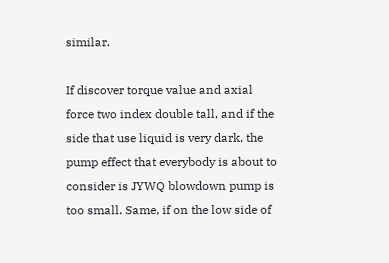similar.

If discover torque value and axial force two index double tall, and if the side that use liquid is very dark, the pump effect that everybody is about to consider is JYWQ blowdown pump is too small. Same, if on the low side of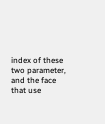index of these two parameter, and the face that use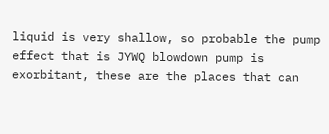liquid is very shallow, so probable the pump effect that is JYWQ blowdown pump is exorbitant, these are the places that can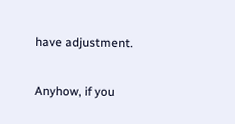have adjustment.

Anyhow, if you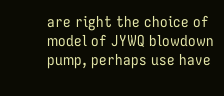are right the choice of model of JYWQ blowdown pump, perhaps use have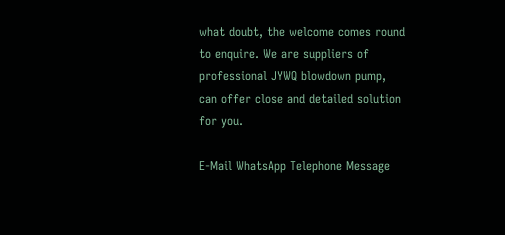what doubt, the welcome comes round to enquire. We are suppliers of professional JYWQ blowdown pump, can offer close and detailed solution for you.

E-Mail WhatsApp Telephone Message